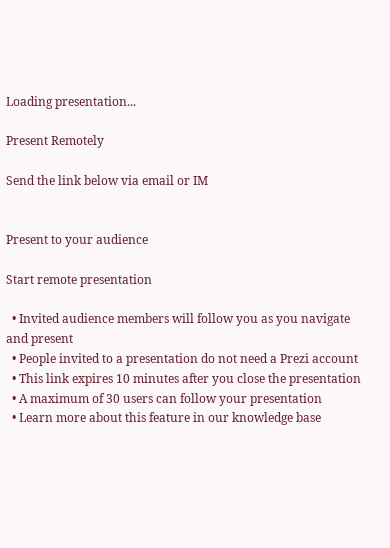Loading presentation...

Present Remotely

Send the link below via email or IM


Present to your audience

Start remote presentation

  • Invited audience members will follow you as you navigate and present
  • People invited to a presentation do not need a Prezi account
  • This link expires 10 minutes after you close the presentation
  • A maximum of 30 users can follow your presentation
  • Learn more about this feature in our knowledge base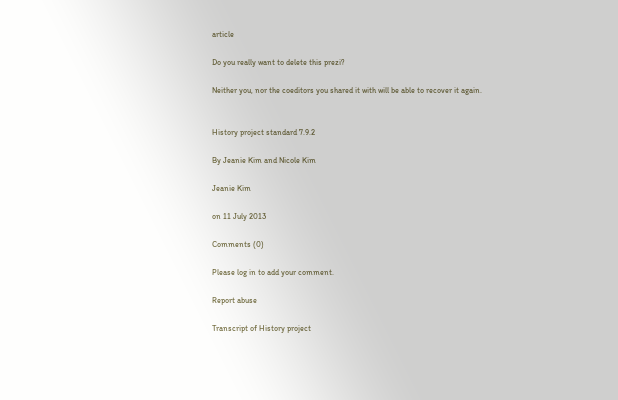article

Do you really want to delete this prezi?

Neither you, nor the coeditors you shared it with will be able to recover it again.


History project standard 7.9.2

By Jeanie Kim and Nicole Kim

Jeanie Kim

on 11 July 2013

Comments (0)

Please log in to add your comment.

Report abuse

Transcript of History project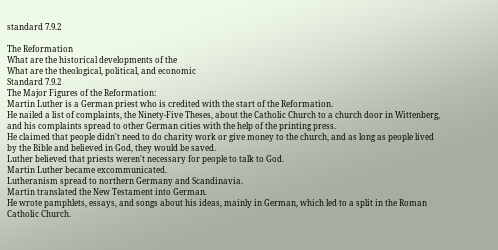standard 7.9.2

The Reformation
What are the historical developments of the
What are the theological, political, and economic
Standard 7.9.2
The Major Figures of the Reformation:
Martin Luther is a German priest who is credited with the start of the Reformation.
He nailed a list of complaints, the Ninety-Five Theses, about the Catholic Church to a church door in Wittenberg, and his complaints spread to other German cities with the help of the printing press.
He claimed that people didn't need to do charity work or give money to the church, and as long as people lived by the Bible and believed in God, they would be saved.
Luther believed that priests weren't necessary for people to talk to God.
Martin Luther became excommunicated.
Lutheranism spread to northern Germany and Scandinavia.
Martin translated the New Testament into German.
He wrote pamphlets, essays, and songs about his ideas, mainly in German, which led to a split in the Roman Catholic Church.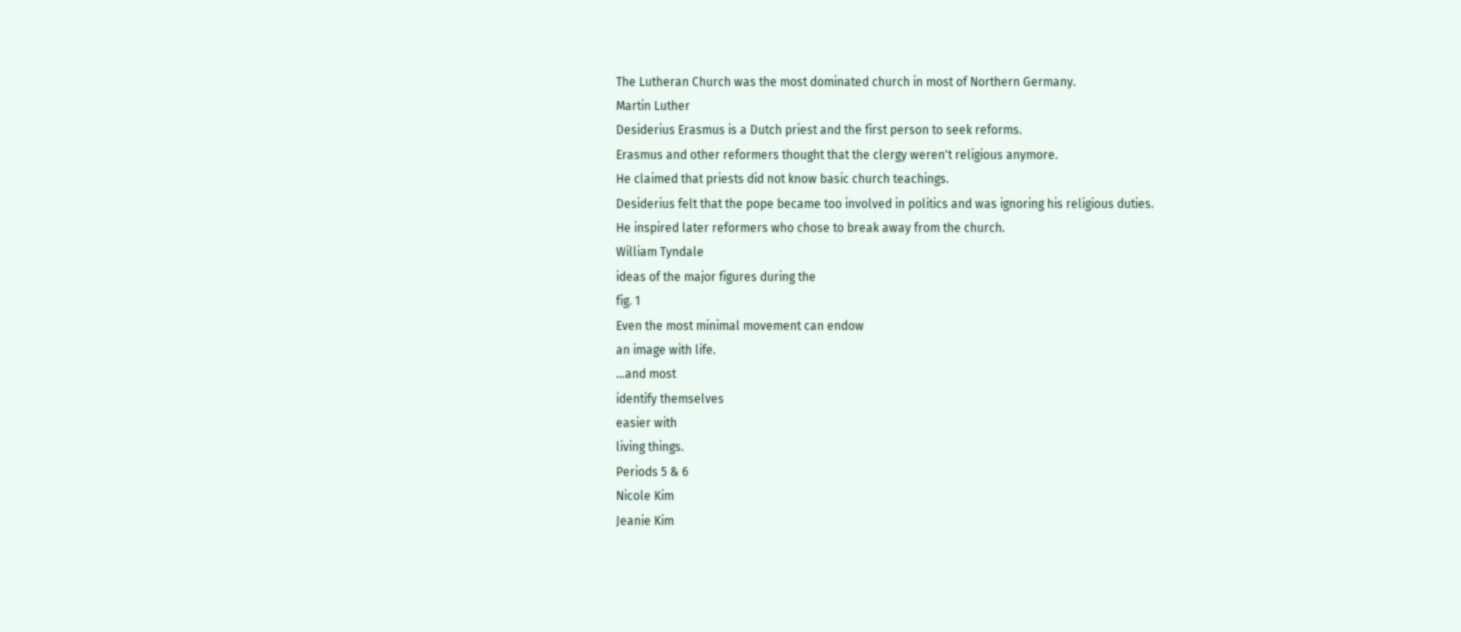The Lutheran Church was the most dominated church in most of Northern Germany.
Martin Luther
Desiderius Erasmus is a Dutch priest and the first person to seek reforms.
Erasmus and other reformers thought that the clergy weren't religious anymore.
He claimed that priests did not know basic church teachings.
Desiderius felt that the pope became too involved in politics and was ignoring his religious duties.
He inspired later reformers who chose to break away from the church.
William Tyndale
ideas of the major figures during the
fig. 1
Even the most minimal movement can endow
an image with life.
...and most
identify themselves
easier with
living things.
Periods 5 & 6
Nicole Kim
Jeanie Kim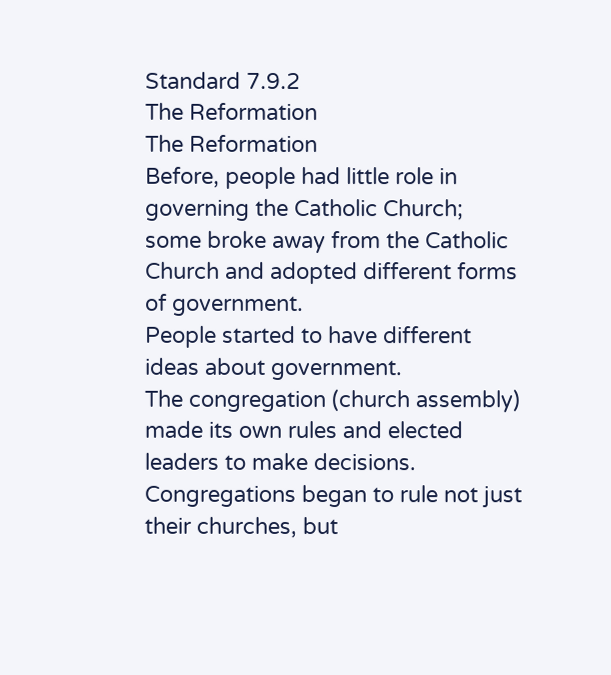Standard 7.9.2
The Reformation
The Reformation
Before, people had little role in governing the Catholic Church; some broke away from the Catholic Church and adopted different forms of government.
People started to have different ideas about government.
The congregation (church assembly) made its own rules and elected leaders to make decisions.
Congregations began to rule not just their churches, but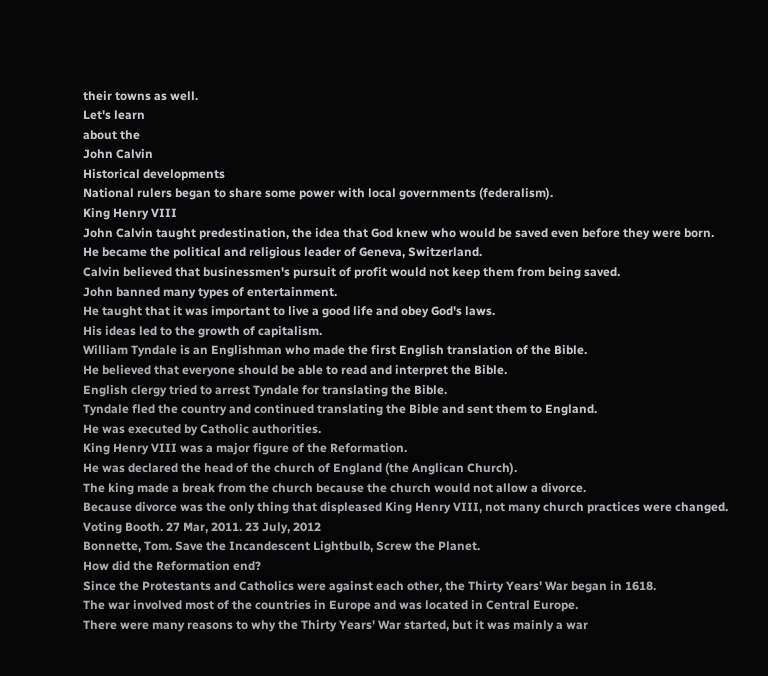their towns as well.
Let's learn
about the
John Calvin
Historical developments
National rulers began to share some power with local governments (federalism).
King Henry VIII
John Calvin taught predestination, the idea that God knew who would be saved even before they were born.
He became the political and religious leader of Geneva, Switzerland.
Calvin believed that businessmen's pursuit of profit would not keep them from being saved.
John banned many types of entertainment.
He taught that it was important to live a good life and obey God's laws.
His ideas led to the growth of capitalism.
William Tyndale is an Englishman who made the first English translation of the Bible.
He believed that everyone should be able to read and interpret the Bible.
English clergy tried to arrest Tyndale for translating the Bible.
Tyndale fled the country and continued translating the Bible and sent them to England.
He was executed by Catholic authorities.
King Henry VIII was a major figure of the Reformation.
He was declared the head of the church of England (the Anglican Church).
The king made a break from the church because the church would not allow a divorce.
Because divorce was the only thing that displeased King Henry VIII, not many church practices were changed.
Voting Booth. 27 Mar, 2011. 23 July, 2012
Bonnette, Tom. Save the Incandescent Lightbulb, Screw the Planet.
How did the Reformation end?
Since the Protestants and Catholics were against each other, the Thirty Years' War began in 1618.
The war involved most of the countries in Europe and was located in Central Europe.
There were many reasons to why the Thirty Years' War started, but it was mainly a war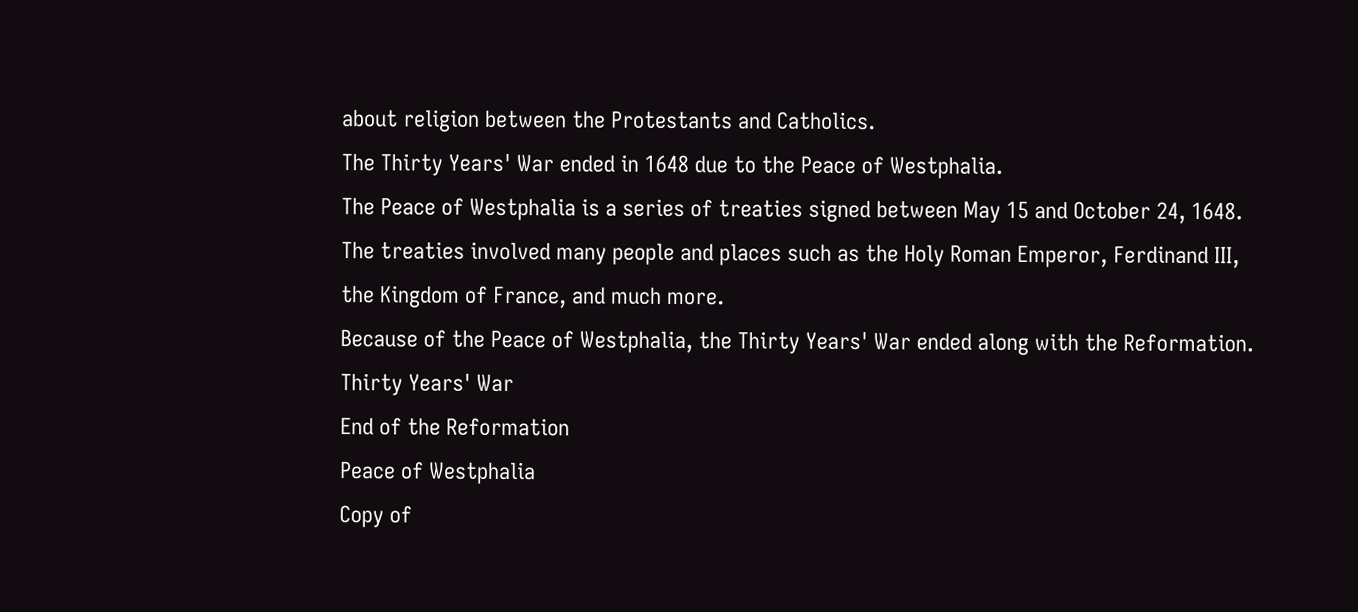about religion between the Protestants and Catholics.
The Thirty Years' War ended in 1648 due to the Peace of Westphalia.
The Peace of Westphalia is a series of treaties signed between May 15 and October 24, 1648.
The treaties involved many people and places such as the Holy Roman Emperor, Ferdinand III, the Kingdom of France, and much more.
Because of the Peace of Westphalia, the Thirty Years' War ended along with the Reformation.
Thirty Years' War
End of the Reformation
Peace of Westphalia
Copy of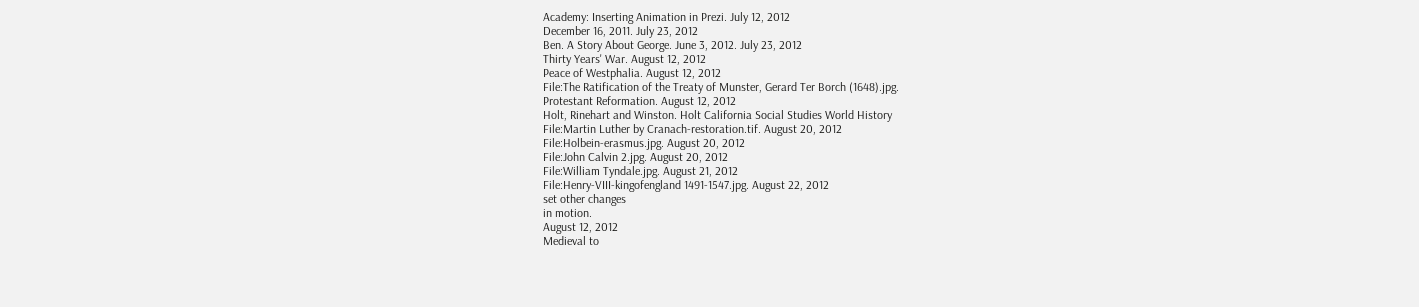Academy: Inserting Animation in Prezi. July 12, 2012
December 16, 2011. July 23, 2012
Ben. A Story About George. June 3, 2012. July 23, 2012
Thirty Years' War. August 12, 2012
Peace of Westphalia. August 12, 2012
File:The Ratification of the Treaty of Munster, Gerard Ter Borch (1648).jpg.
Protestant Reformation. August 12, 2012
Holt, Rinehart and Winston. Holt California Social Studies World History
File:Martin Luther by Cranach-restoration.tif. August 20, 2012
File:Holbein-erasmus.jpg. August 20, 2012
File:John Calvin 2.jpg. August 20, 2012
File:William Tyndale.jpg. August 21, 2012
File:Henry-VIII-kingofengland 1491-1547.jpg. August 22, 2012
set other changes
in motion.
August 12, 2012
Medieval to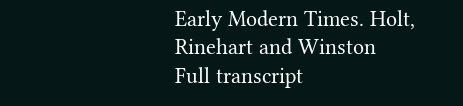Early Modern Times. Holt, Rinehart and Winston
Full transcript